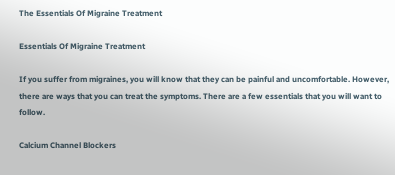The Essentials Of Migraine Treatment

Essentials Of Migraine Treatment

If you suffer from migraines, you will know that they can be painful and uncomfortable. However, there are ways that you can treat the symptoms. There are a few essentials that you will want to follow.

Calcium Channel Blockers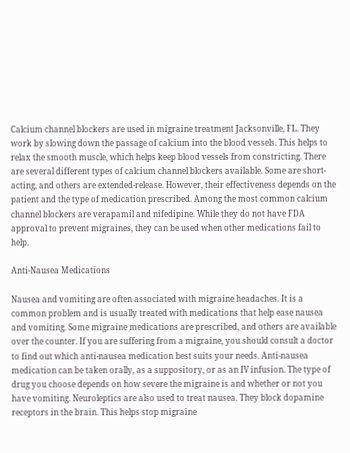Calcium channel blockers are used in migraine treatment Jacksonville, FL. They work by slowing down the passage of calcium into the blood vessels. This helps to relax the smooth muscle, which helps keep blood vessels from constricting. There are several different types of calcium channel blockers available. Some are short-acting, and others are extended-release. However, their effectiveness depends on the patient and the type of medication prescribed. Among the most common calcium channel blockers are verapamil and nifedipine. While they do not have FDA approval to prevent migraines, they can be used when other medications fail to help.

Anti-Nausea Medications

Nausea and vomiting are often associated with migraine headaches. It is a common problem and is usually treated with medications that help ease nausea and vomiting. Some migraine medications are prescribed, and others are available over the counter. If you are suffering from a migraine, you should consult a doctor to find out which anti-nausea medication best suits your needs. Anti-nausea medication can be taken orally, as a suppository, or as an IV infusion. The type of drug you choose depends on how severe the migraine is and whether or not you have vomiting. Neuroleptics are also used to treat nausea. They block dopamine receptors in the brain. This helps stop migraine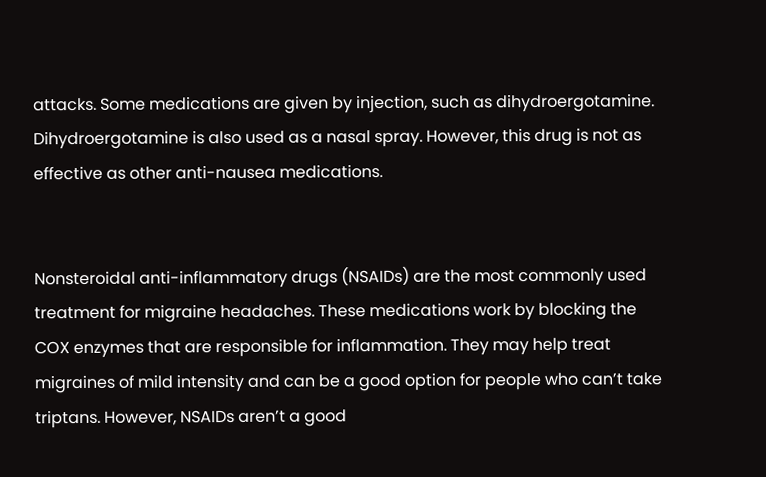attacks. Some medications are given by injection, such as dihydroergotamine. Dihydroergotamine is also used as a nasal spray. However, this drug is not as effective as other anti-nausea medications.


Nonsteroidal anti-inflammatory drugs (NSAIDs) are the most commonly used treatment for migraine headaches. These medications work by blocking the COX enzymes that are responsible for inflammation. They may help treat migraines of mild intensity and can be a good option for people who can’t take triptans. However, NSAIDs aren’t a good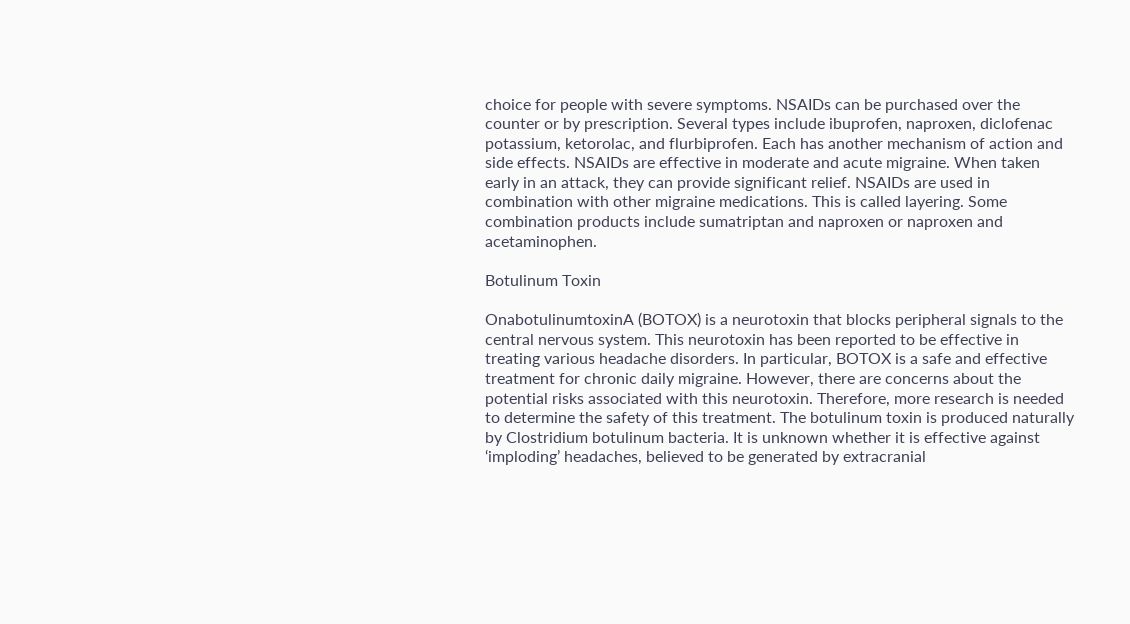choice for people with severe symptoms. NSAIDs can be purchased over the counter or by prescription. Several types include ibuprofen, naproxen, diclofenac potassium, ketorolac, and flurbiprofen. Each has another mechanism of action and side effects. NSAIDs are effective in moderate and acute migraine. When taken early in an attack, they can provide significant relief. NSAIDs are used in combination with other migraine medications. This is called layering. Some combination products include sumatriptan and naproxen or naproxen and acetaminophen.

Botulinum Toxin

OnabotulinumtoxinA (BOTOX) is a neurotoxin that blocks peripheral signals to the central nervous system. This neurotoxin has been reported to be effective in treating various headache disorders. In particular, BOTOX is a safe and effective treatment for chronic daily migraine. However, there are concerns about the potential risks associated with this neurotoxin. Therefore, more research is needed to determine the safety of this treatment. The botulinum toxin is produced naturally by Clostridium botulinum bacteria. It is unknown whether it is effective against ‘imploding’ headaches, believed to be generated by extracranial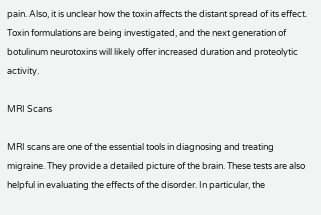pain. Also, it is unclear how the toxin affects the distant spread of its effect. Toxin formulations are being investigated, and the next generation of botulinum neurotoxins will likely offer increased duration and proteolytic activity.

MRI Scans

MRI scans are one of the essential tools in diagnosing and treating migraine. They provide a detailed picture of the brain. These tests are also helpful in evaluating the effects of the disorder. In particular, the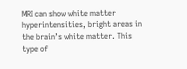MRI can show white matter hyperintensities, bright areas in the brain’s white matter. This type of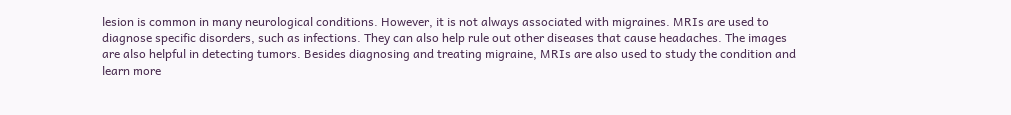lesion is common in many neurological conditions. However, it is not always associated with migraines. MRIs are used to diagnose specific disorders, such as infections. They can also help rule out other diseases that cause headaches. The images are also helpful in detecting tumors. Besides diagnosing and treating migraine, MRIs are also used to study the condition and learn more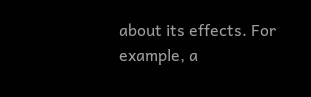about its effects. For example, a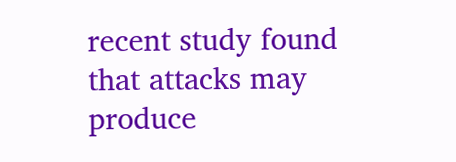recent study found that attacks may produce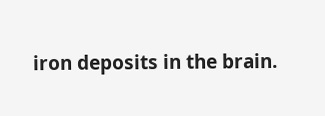iron deposits in the brain.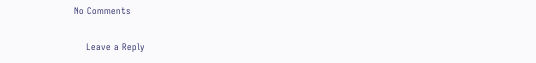No Comments

    Leave a Reply